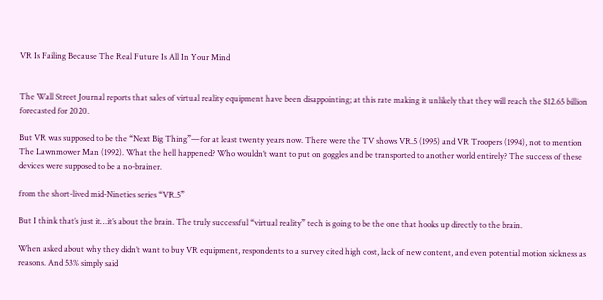VR Is Failing Because The Real Future Is All In Your Mind


The Wall Street Journal reports that sales of virtual reality equipment have been disappointing; at this rate making it unlikely that they will reach the $12.65 billion forecasted for 2020.

But VR was supposed to be the “Next Big Thing”—for at least twenty years now. There were the TV shows VR.5 (1995) and VR Troopers (1994), not to mention The Lawnmower Man (1992). What the hell happened? Who wouldn’t want to put on goggles and be transported to another world entirely? The success of these devices were supposed to be a no-brainer.

from the short-lived mid-Nineties series “VR.5”

But I think that’s just it…it’s about the brain. The truly successful “virtual reality” tech is going to be the one that hooks up directly to the brain.

When asked about why they didn’t want to buy VR equipment, respondents to a survey cited high cost, lack of new content, and even potential motion sickness as reasons. And 53% simply said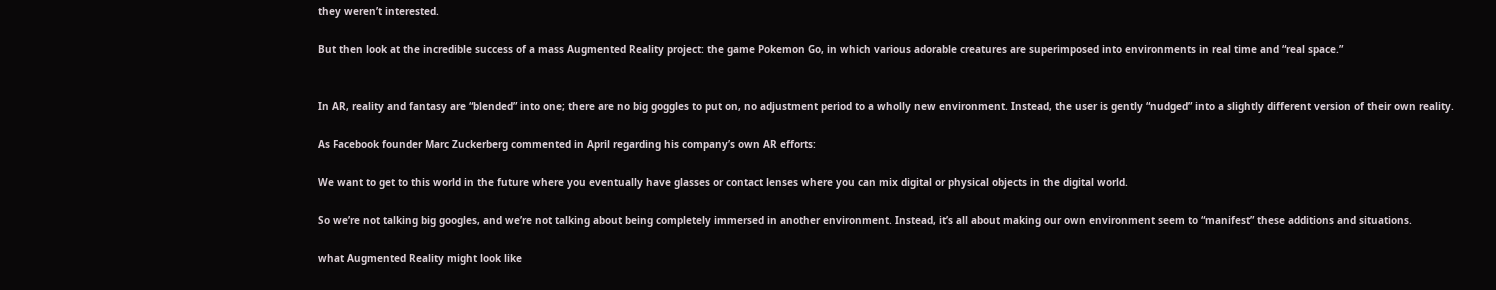they weren’t interested.

But then look at the incredible success of a mass Augmented Reality project: the game Pokemon Go, in which various adorable creatures are superimposed into environments in real time and “real space.”


In AR, reality and fantasy are “blended” into one; there are no big goggles to put on, no adjustment period to a wholly new environment. Instead, the user is gently “nudged” into a slightly different version of their own reality.

As Facebook founder Marc Zuckerberg commented in April regarding his company’s own AR efforts:

We want to get to this world in the future where you eventually have glasses or contact lenses where you can mix digital or physical objects in the digital world.

So we’re not talking big googles, and we’re not talking about being completely immersed in another environment. Instead, it’s all about making our own environment seem to “manifest” these additions and situations.

what Augmented Reality might look like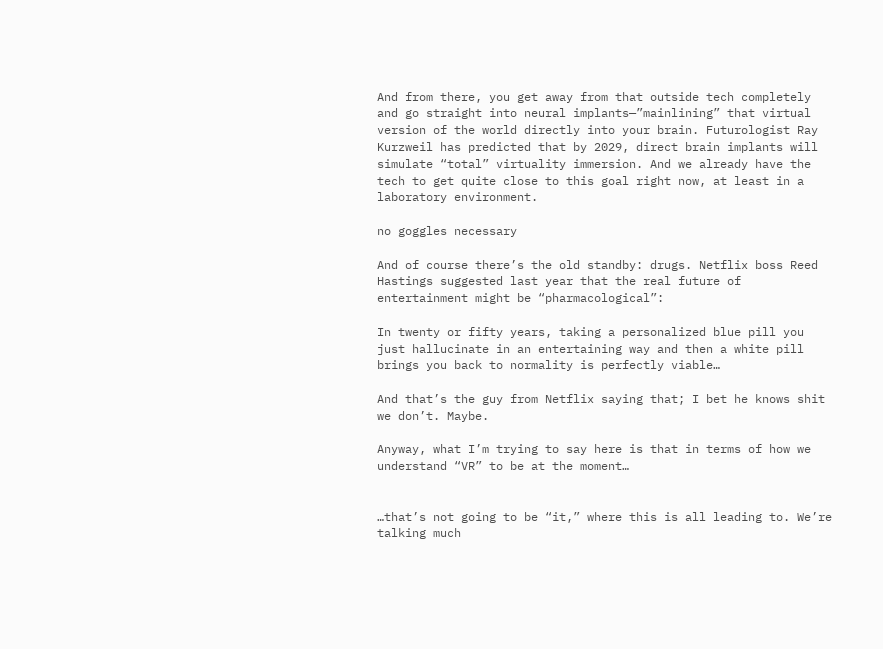And from there, you get away from that outside tech completely and go straight into neural implants—”mainlining” that virtual version of the world directly into your brain. Futurologist Ray Kurzweil has predicted that by 2029, direct brain implants will simulate “total” virtuality immersion. And we already have the tech to get quite close to this goal right now, at least in a laboratory environment.

no goggles necessary

And of course there’s the old standby: drugs. Netflix boss Reed Hastings suggested last year that the real future of entertainment might be “pharmacological”:

In twenty or fifty years, taking a personalized blue pill you just hallucinate in an entertaining way and then a white pill brings you back to normality is perfectly viable…

And that’s the guy from Netflix saying that; I bet he knows shit we don’t. Maybe.

Anyway, what I’m trying to say here is that in terms of how we understand “VR” to be at the moment…


…that’s not going to be “it,” where this is all leading to. We’re talking much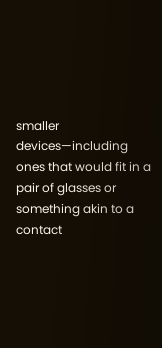smaller devices—including ones that would fit in a pair of glasses or something akin to a contact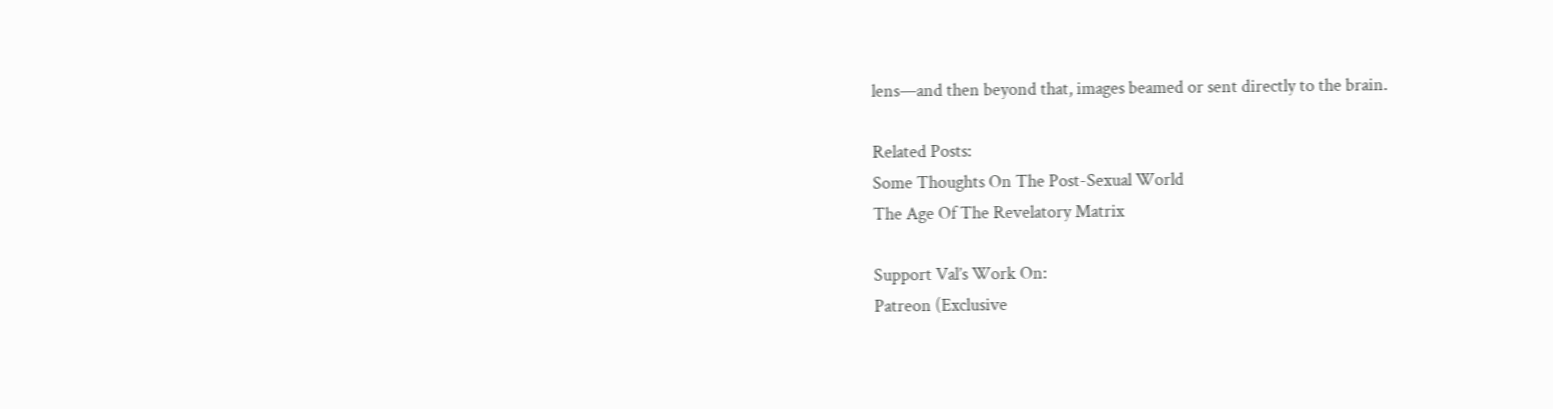lens—and then beyond that, images beamed or sent directly to the brain.

Related Posts:
Some Thoughts On The Post-Sexual World
The Age Of The Revelatory Matrix

Support Val’s Work On:
Patreon (Exclusive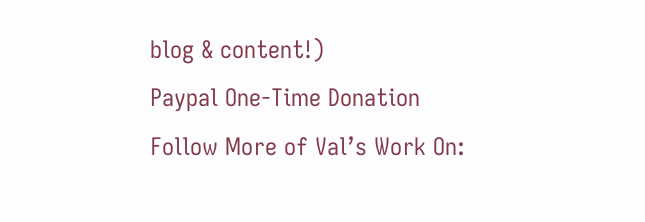blog & content!)
Paypal One-Time Donation
Follow More of Val’s Work On: